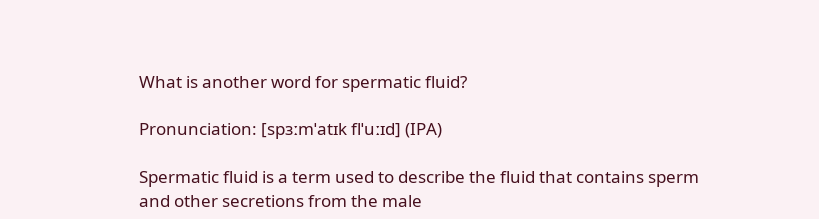What is another word for spermatic fluid?

Pronunciation: [spɜːmˈatɪk flˈuːɪd] (IPA)

Spermatic fluid is a term used to describe the fluid that contains sperm and other secretions from the male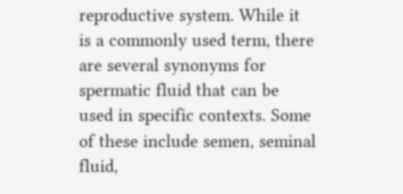reproductive system. While it is a commonly used term, there are several synonyms for spermatic fluid that can be used in specific contexts. Some of these include semen, seminal fluid,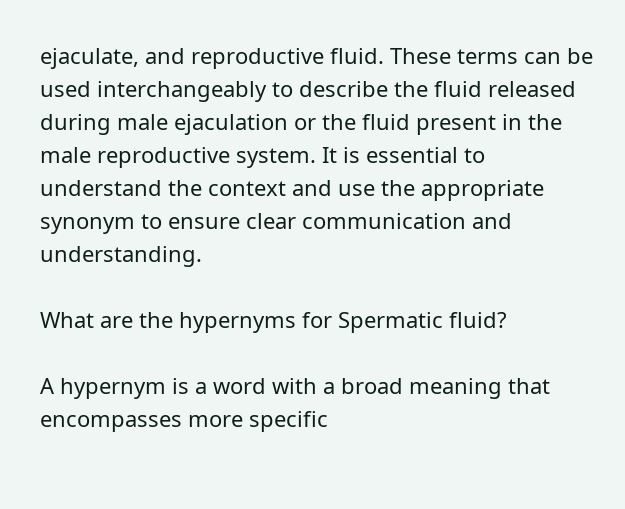ejaculate, and reproductive fluid. These terms can be used interchangeably to describe the fluid released during male ejaculation or the fluid present in the male reproductive system. It is essential to understand the context and use the appropriate synonym to ensure clear communication and understanding.

What are the hypernyms for Spermatic fluid?

A hypernym is a word with a broad meaning that encompasses more specific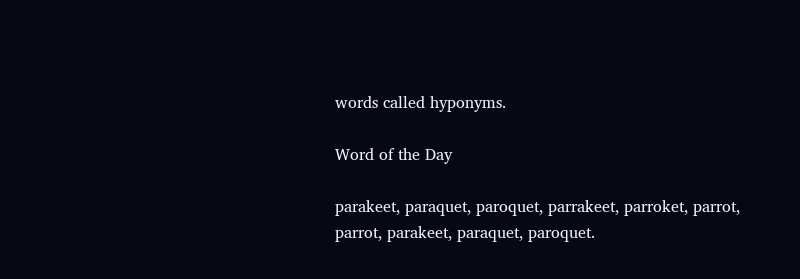words called hyponyms.

Word of the Day

parakeet, paraquet, paroquet, parrakeet, parroket, parrot, parrot, parakeet, paraquet, paroquet.